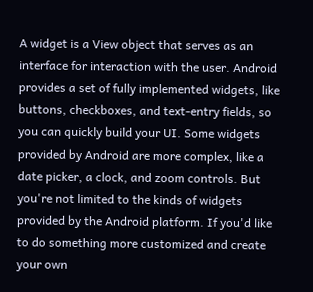A widget is a View object that serves as an interface for interaction with the user. Android provides a set of fully implemented widgets, like buttons, checkboxes, and text-entry fields, so you can quickly build your UI. Some widgets provided by Android are more complex, like a date picker, a clock, and zoom controls. But you're not limited to the kinds of widgets provided by the Android platform. If you'd like to do something more customized and create your own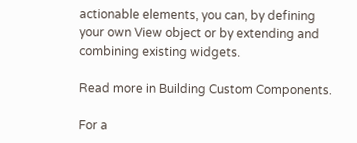actionable elements, you can, by defining your own View object or by extending and combining existing widgets.

Read more in Building Custom Components.

For a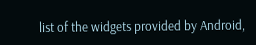list of the widgets provided by Android,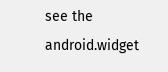see the android.widget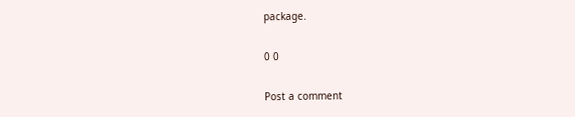package.

0 0

Post a comment